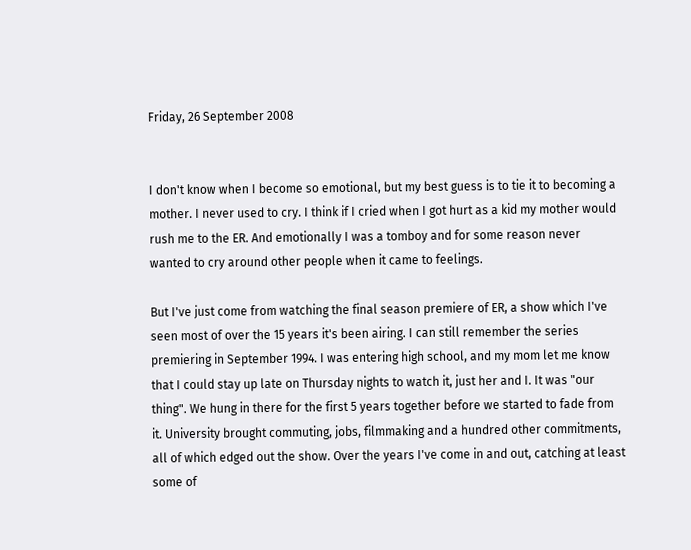Friday, 26 September 2008


I don't know when I become so emotional, but my best guess is to tie it to becoming a mother. I never used to cry. I think if I cried when I got hurt as a kid my mother would rush me to the ER. And emotionally I was a tomboy and for some reason never wanted to cry around other people when it came to feelings.

But I've just come from watching the final season premiere of ER, a show which I've seen most of over the 15 years it's been airing. I can still remember the series premiering in September 1994. I was entering high school, and my mom let me know that I could stay up late on Thursday nights to watch it, just her and I. It was "our thing". We hung in there for the first 5 years together before we started to fade from it. University brought commuting, jobs, filmmaking and a hundred other commitments, all of which edged out the show. Over the years I've come in and out, catching at least some of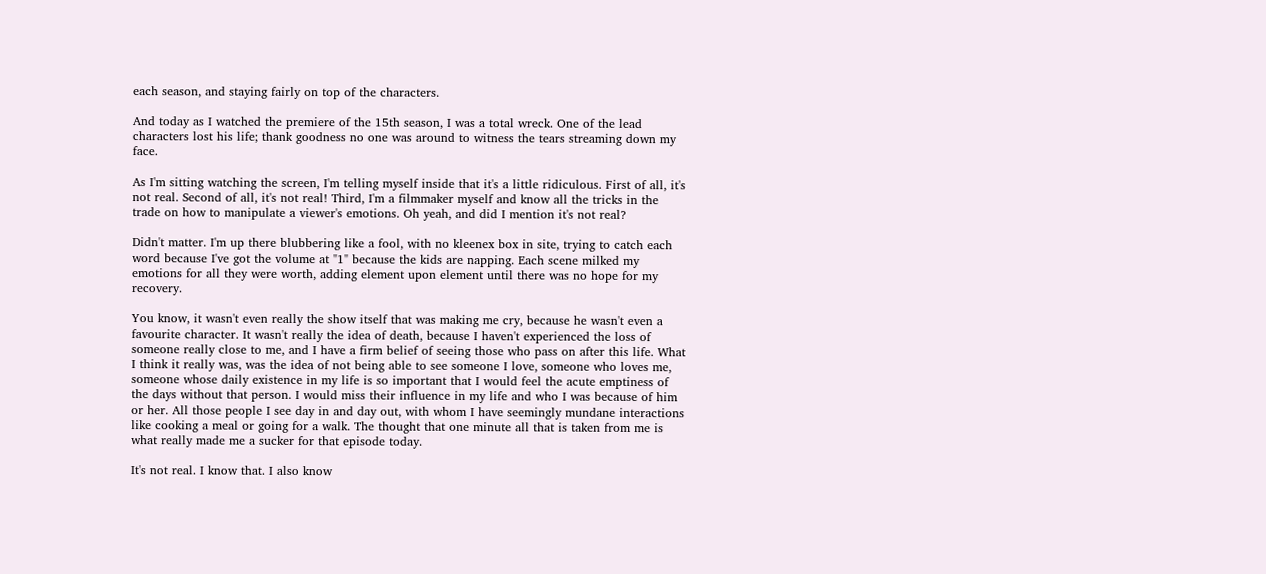each season, and staying fairly on top of the characters.

And today as I watched the premiere of the 15th season, I was a total wreck. One of the lead characters lost his life; thank goodness no one was around to witness the tears streaming down my face.

As I'm sitting watching the screen, I'm telling myself inside that it's a little ridiculous. First of all, it's not real. Second of all, it's not real! Third, I'm a filmmaker myself and know all the tricks in the trade on how to manipulate a viewer's emotions. Oh yeah, and did I mention it's not real?

Didn't matter. I'm up there blubbering like a fool, with no kleenex box in site, trying to catch each word because I've got the volume at "1" because the kids are napping. Each scene milked my emotions for all they were worth, adding element upon element until there was no hope for my recovery.

You know, it wasn't even really the show itself that was making me cry, because he wasn't even a favourite character. It wasn't really the idea of death, because I haven't experienced the loss of someone really close to me, and I have a firm belief of seeing those who pass on after this life. What I think it really was, was the idea of not being able to see someone I love, someone who loves me, someone whose daily existence in my life is so important that I would feel the acute emptiness of the days without that person. I would miss their influence in my life and who I was because of him or her. All those people I see day in and day out, with whom I have seemingly mundane interactions like cooking a meal or going for a walk. The thought that one minute all that is taken from me is what really made me a sucker for that episode today.

It's not real. I know that. I also know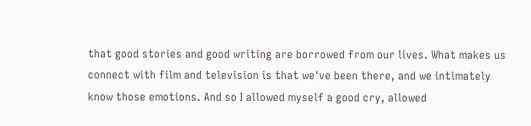that good stories and good writing are borrowed from our lives. What makes us connect with film and television is that we've been there, and we intimately know those emotions. And so I allowed myself a good cry, allowed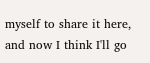myself to share it here, and now I think I'll go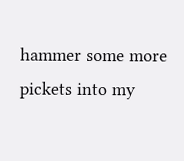hammer some more pickets into my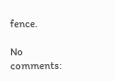fence.

No comments: